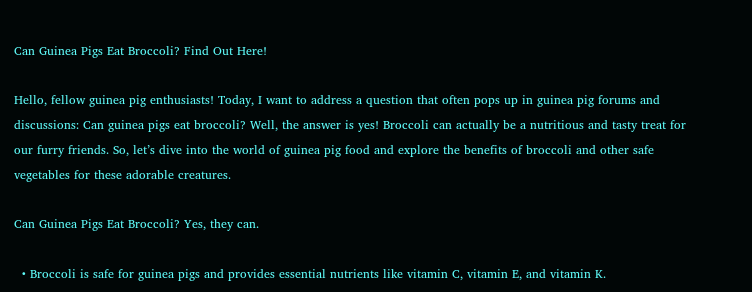Can Guinea Pigs Eat Broccoli? Find Out Here!

Hello, fellow guinea pig enthusiasts! Today, I want to address a question that often pops up in guinea pig forums and discussions: Can guinea pigs eat broccoli? Well, the answer is yes! Broccoli can actually be a nutritious and tasty treat for our furry friends. So, let’s dive into the world of guinea pig food and explore the benefits of broccoli and other safe vegetables for these adorable creatures.

Can Guinea Pigs Eat Broccoli? Yes, they can.

  • Broccoli is safe for guinea pigs and provides essential nutrients like vitamin C, vitamin E, and vitamin K.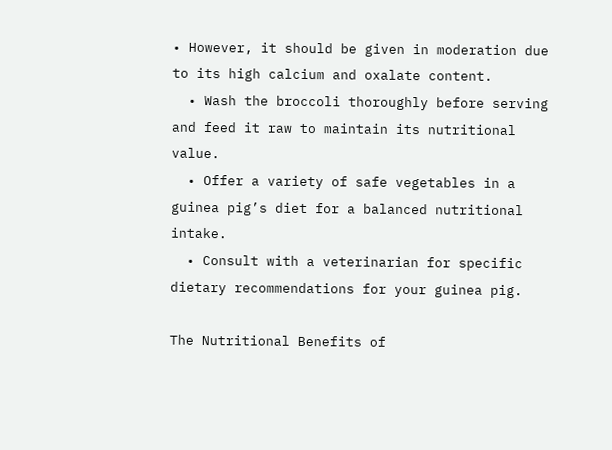• However, it should be given in moderation due to its high calcium and oxalate content.
  • Wash the broccoli thoroughly before serving and feed it raw to maintain its nutritional value.
  • Offer a variety of safe vegetables in a guinea pig’s diet for a balanced nutritional intake.
  • Consult with a veterinarian for specific dietary recommendations for your guinea pig.

The Nutritional Benefits of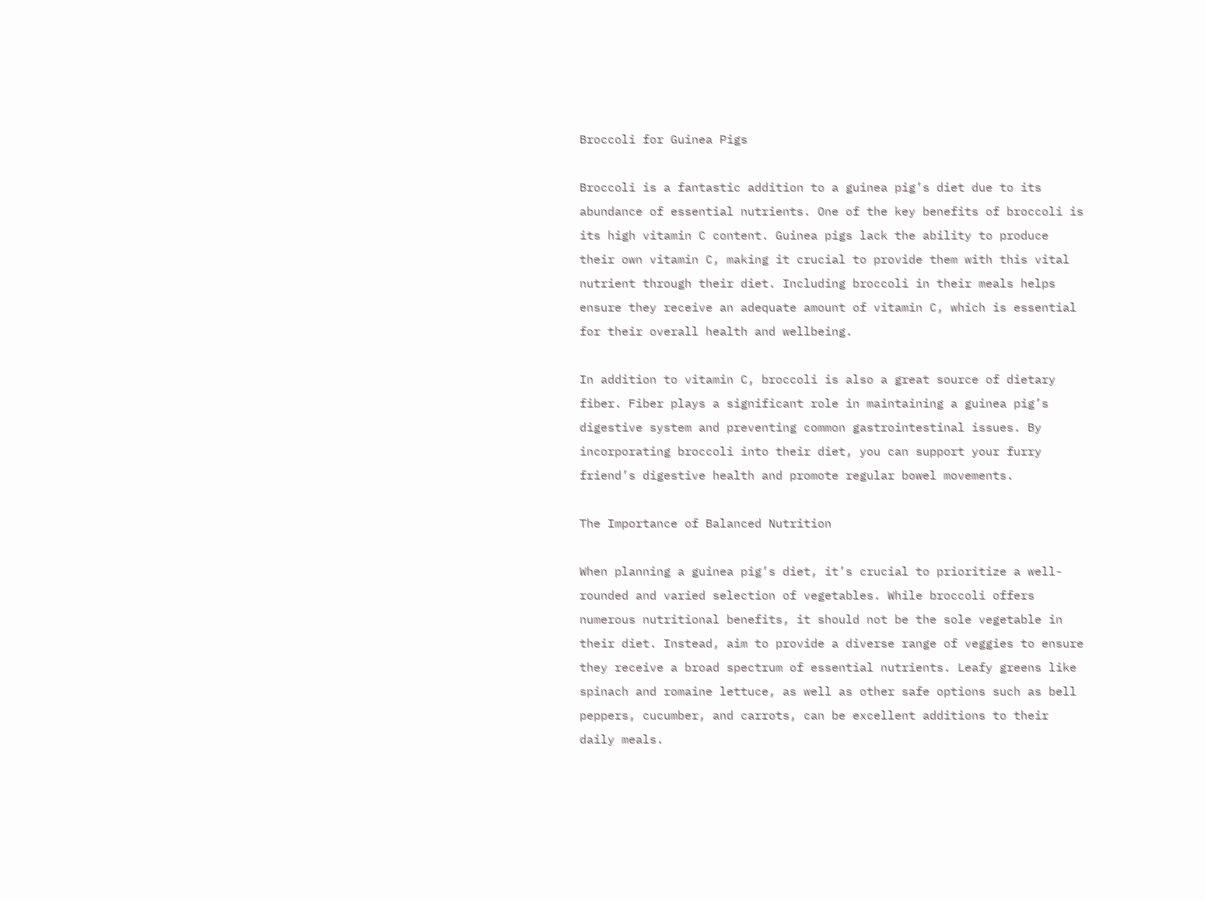Broccoli for Guinea Pigs

Broccoli is a fantastic addition to a guinea pig’s diet due to its abundance of essential nutrients. One of the key benefits of broccoli is its high vitamin C content. Guinea pigs lack the ability to produce their own vitamin C, making it crucial to provide them with this vital nutrient through their diet. Including broccoli in their meals helps ensure they receive an adequate amount of vitamin C, which is essential for their overall health and wellbeing.

In addition to vitamin C, broccoli is also a great source of dietary fiber. Fiber plays a significant role in maintaining a guinea pig’s digestive system and preventing common gastrointestinal issues. By incorporating broccoli into their diet, you can support your furry friend’s digestive health and promote regular bowel movements.

The Importance of Balanced Nutrition

When planning a guinea pig’s diet, it’s crucial to prioritize a well-rounded and varied selection of vegetables. While broccoli offers numerous nutritional benefits, it should not be the sole vegetable in their diet. Instead, aim to provide a diverse range of veggies to ensure they receive a broad spectrum of essential nutrients. Leafy greens like spinach and romaine lettuce, as well as other safe options such as bell peppers, cucumber, and carrots, can be excellent additions to their daily meals.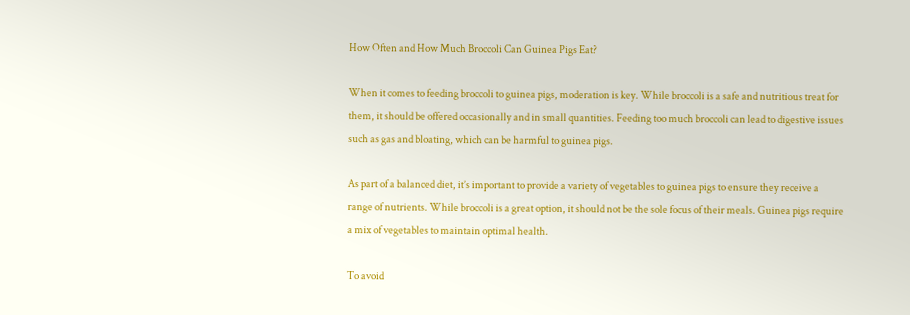How Often and How Much Broccoli Can Guinea Pigs Eat?

When it comes to feeding broccoli to guinea pigs, moderation is key. While broccoli is a safe and nutritious treat for them, it should be offered occasionally and in small quantities. Feeding too much broccoli can lead to digestive issues such as gas and bloating, which can be harmful to guinea pigs.

As part of a balanced diet, it’s important to provide a variety of vegetables to guinea pigs to ensure they receive a range of nutrients. While broccoli is a great option, it should not be the sole focus of their meals. Guinea pigs require a mix of vegetables to maintain optimal health.

To avoid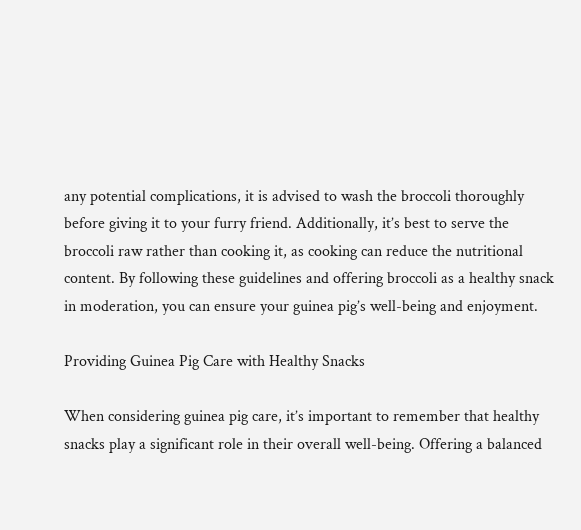any potential complications, it is advised to wash the broccoli thoroughly before giving it to your furry friend. Additionally, it’s best to serve the broccoli raw rather than cooking it, as cooking can reduce the nutritional content. By following these guidelines and offering broccoli as a healthy snack in moderation, you can ensure your guinea pig’s well-being and enjoyment.

Providing Guinea Pig Care with Healthy Snacks

When considering guinea pig care, it’s important to remember that healthy snacks play a significant role in their overall well-being. Offering a balanced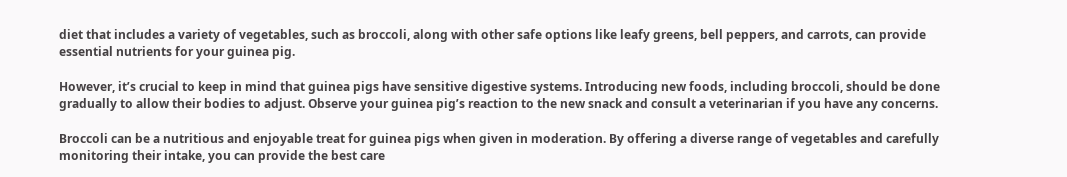diet that includes a variety of vegetables, such as broccoli, along with other safe options like leafy greens, bell peppers, and carrots, can provide essential nutrients for your guinea pig.

However, it’s crucial to keep in mind that guinea pigs have sensitive digestive systems. Introducing new foods, including broccoli, should be done gradually to allow their bodies to adjust. Observe your guinea pig’s reaction to the new snack and consult a veterinarian if you have any concerns.

Broccoli can be a nutritious and enjoyable treat for guinea pigs when given in moderation. By offering a diverse range of vegetables and carefully monitoring their intake, you can provide the best care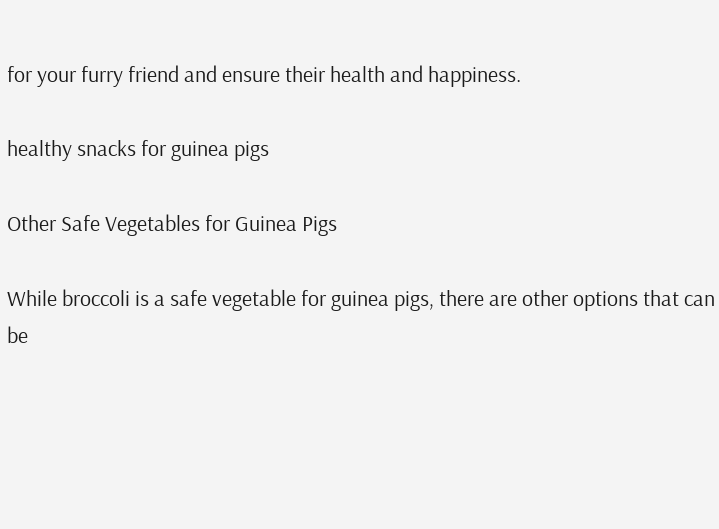for your furry friend and ensure their health and happiness.

healthy snacks for guinea pigs

Other Safe Vegetables for Guinea Pigs

While broccoli is a safe vegetable for guinea pigs, there are other options that can be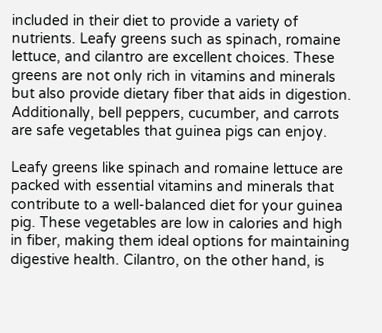included in their diet to provide a variety of nutrients. Leafy greens such as spinach, romaine lettuce, and cilantro are excellent choices. These greens are not only rich in vitamins and minerals but also provide dietary fiber that aids in digestion. Additionally, bell peppers, cucumber, and carrots are safe vegetables that guinea pigs can enjoy.

Leafy greens like spinach and romaine lettuce are packed with essential vitamins and minerals that contribute to a well-balanced diet for your guinea pig. These vegetables are low in calories and high in fiber, making them ideal options for maintaining digestive health. Cilantro, on the other hand, is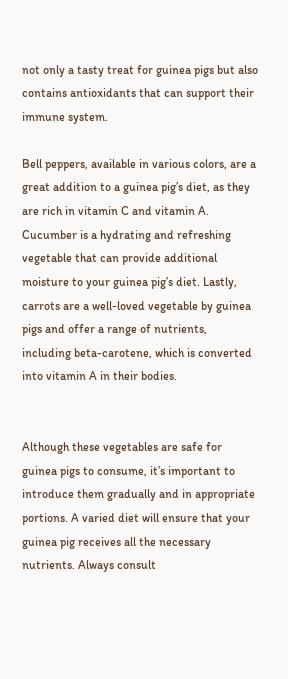not only a tasty treat for guinea pigs but also contains antioxidants that can support their immune system.

Bell peppers, available in various colors, are a great addition to a guinea pig’s diet, as they are rich in vitamin C and vitamin A. Cucumber is a hydrating and refreshing vegetable that can provide additional moisture to your guinea pig’s diet. Lastly, carrots are a well-loved vegetable by guinea pigs and offer a range of nutrients, including beta-carotene, which is converted into vitamin A in their bodies.


Although these vegetables are safe for guinea pigs to consume, it’s important to introduce them gradually and in appropriate portions. A varied diet will ensure that your guinea pig receives all the necessary nutrients. Always consult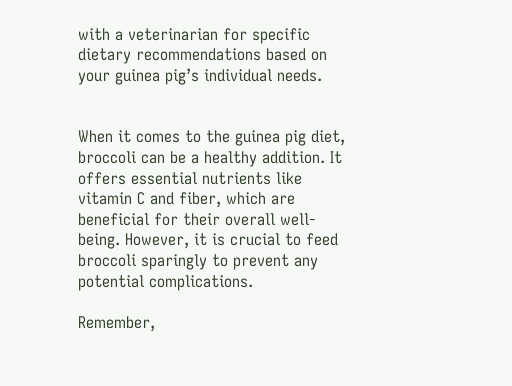with a veterinarian for specific dietary recommendations based on your guinea pig’s individual needs.


When it comes to the guinea pig diet, broccoli can be a healthy addition. It offers essential nutrients like vitamin C and fiber, which are beneficial for their overall well-being. However, it is crucial to feed broccoli sparingly to prevent any potential complications.

Remember,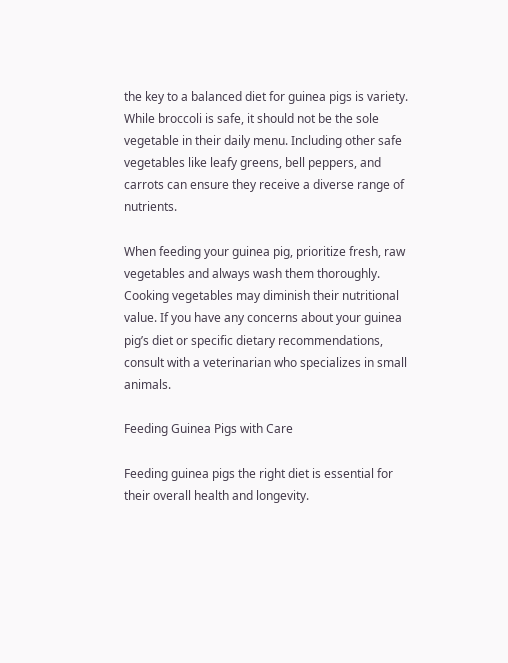the key to a balanced diet for guinea pigs is variety. While broccoli is safe, it should not be the sole vegetable in their daily menu. Including other safe vegetables like leafy greens, bell peppers, and carrots can ensure they receive a diverse range of nutrients.

When feeding your guinea pig, prioritize fresh, raw vegetables and always wash them thoroughly. Cooking vegetables may diminish their nutritional value. If you have any concerns about your guinea pig’s diet or specific dietary recommendations, consult with a veterinarian who specializes in small animals.

Feeding Guinea Pigs with Care

Feeding guinea pigs the right diet is essential for their overall health and longevity.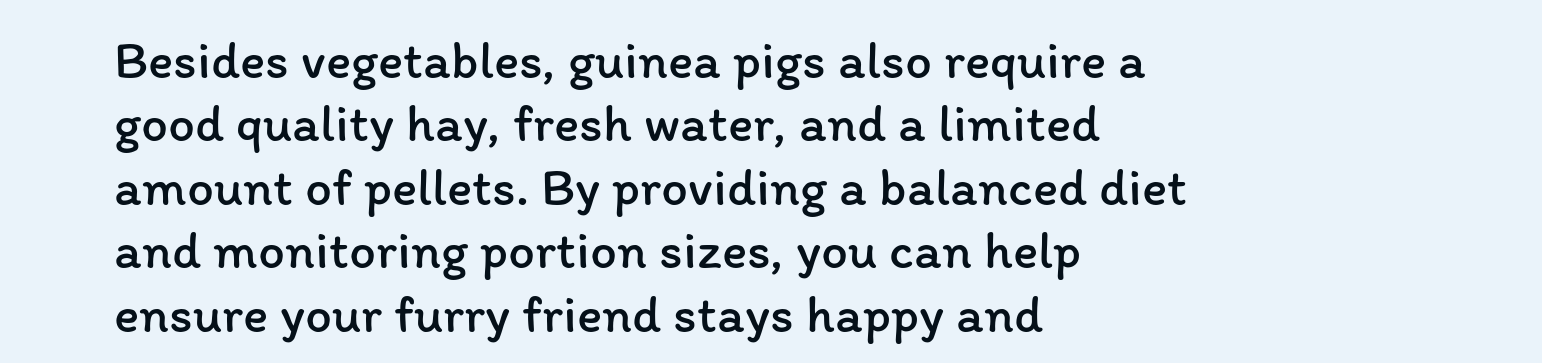Besides vegetables, guinea pigs also require a good quality hay, fresh water, and a limited amount of pellets. By providing a balanced diet and monitoring portion sizes, you can help ensure your furry friend stays happy and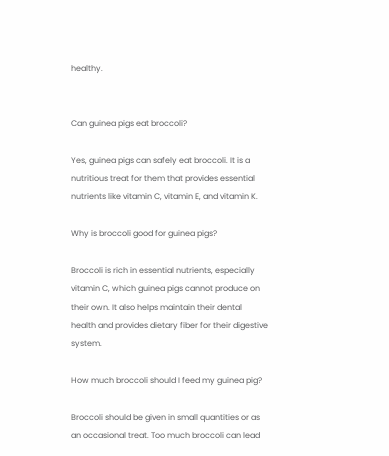healthy.


Can guinea pigs eat broccoli?

Yes, guinea pigs can safely eat broccoli. It is a nutritious treat for them that provides essential nutrients like vitamin C, vitamin E, and vitamin K.

Why is broccoli good for guinea pigs?

Broccoli is rich in essential nutrients, especially vitamin C, which guinea pigs cannot produce on their own. It also helps maintain their dental health and provides dietary fiber for their digestive system.

How much broccoli should I feed my guinea pig?

Broccoli should be given in small quantities or as an occasional treat. Too much broccoli can lead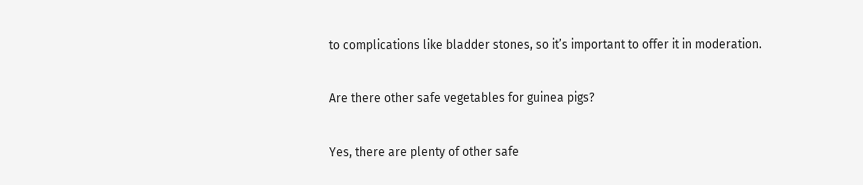to complications like bladder stones, so it’s important to offer it in moderation.

Are there other safe vegetables for guinea pigs?

Yes, there are plenty of other safe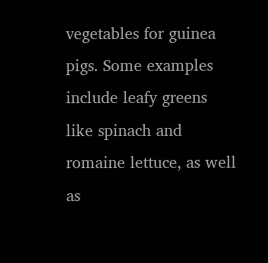vegetables for guinea pigs. Some examples include leafy greens like spinach and romaine lettuce, as well as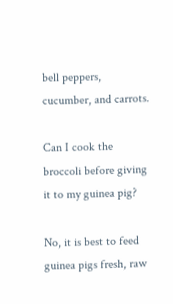bell peppers, cucumber, and carrots.

Can I cook the broccoli before giving it to my guinea pig?

No, it is best to feed guinea pigs fresh, raw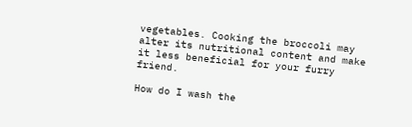vegetables. Cooking the broccoli may alter its nutritional content and make it less beneficial for your furry friend.

How do I wash the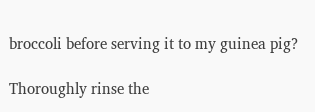broccoli before serving it to my guinea pig?

Thoroughly rinse the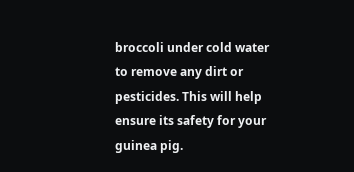broccoli under cold water to remove any dirt or pesticides. This will help ensure its safety for your guinea pig.